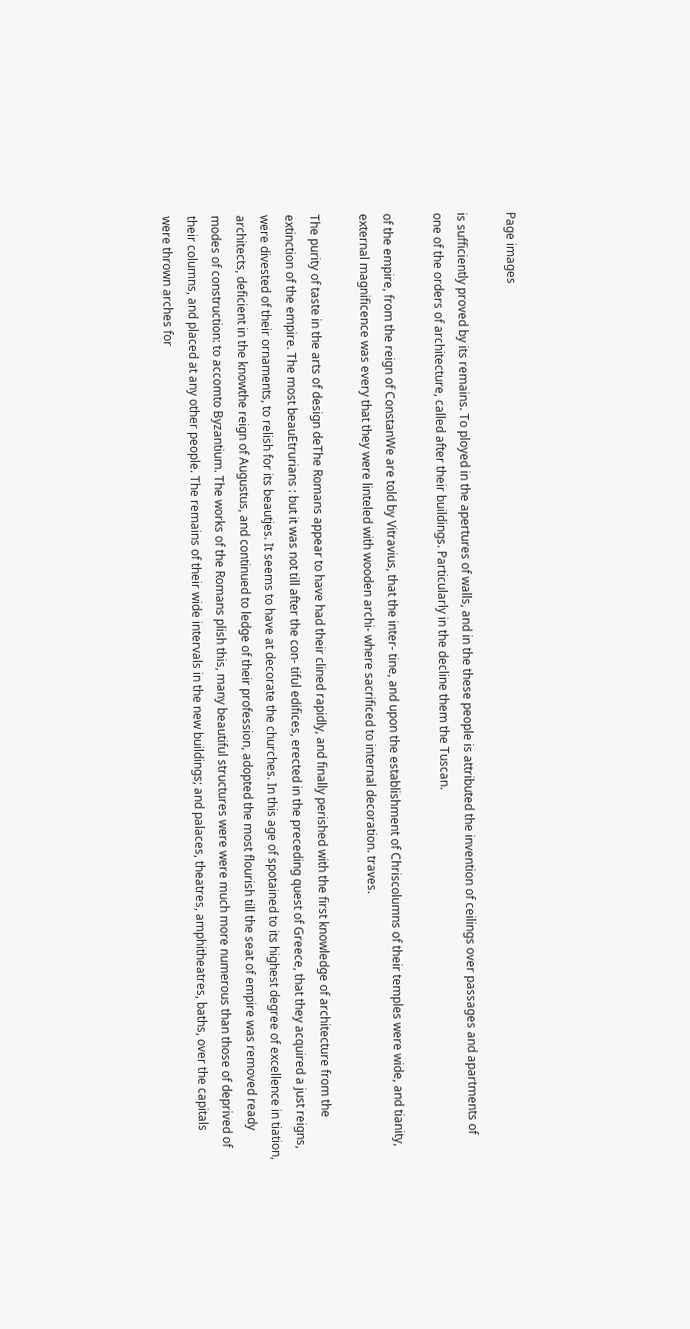Page images

is sufficiently proved by its remains. To ployed in the apertures of walls, and in the these people is attributed the invention of ceilings over passages and apartments of one of the orders of architecture, called after their buildings. Particularly in the decline them the Tuscan.

of the empire, from the reign of ConstanWe are told by Vitravius, that the inter- tine, and upon the establishment of Chriscolumns of their temples were wide, and tianity, external magnificence was every that they were linteled with wooden archi- where sacrificed to internal decoration. traves.

The purity of taste in the arts of design deThe Romans appear to have had their clined rapidly, and finally perished with the first knowledge of architecture from the extinction of the empire. The most beauEtrurians : but it was not till after the con- tiful edifices, erected in the preceding quest of Greece, that they acquired a just reigns, were divested of their ornaments, to relish for its beautjes. It seems to have at decorate the churches. In this age of spotained to its highest degree of excellence in tiation, architects, deficient in the knowthe reign of Augustus, and continued to ledge of their profession, adopted the most flourish till the seat of empire was removed ready modes of construction: to accomto Byzantium. The works of the Romans plish this, many beautiful structures were were much more numerous than those of deprived of their columns, and placed at any other people. The remains of their wide intervals in the new buildings; and palaces, theatres, amphitheatres, baths, over the capitals were thrown arches for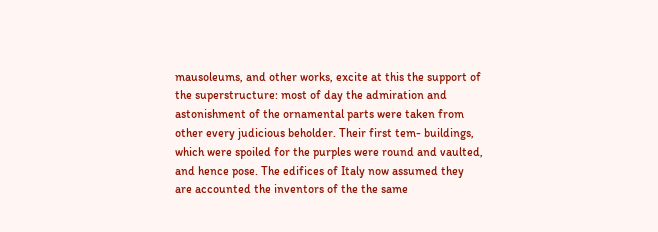mausoleums, and other works, excite at this the support of the superstructure: most of day the admiration and astonishment of the ornamental parts were taken from other every judicious beholder. Their first tem- buildings, which were spoiled for the purples were round and vaulted, and hence pose. The edifices of Italy now assumed they are accounted the inventors of the the same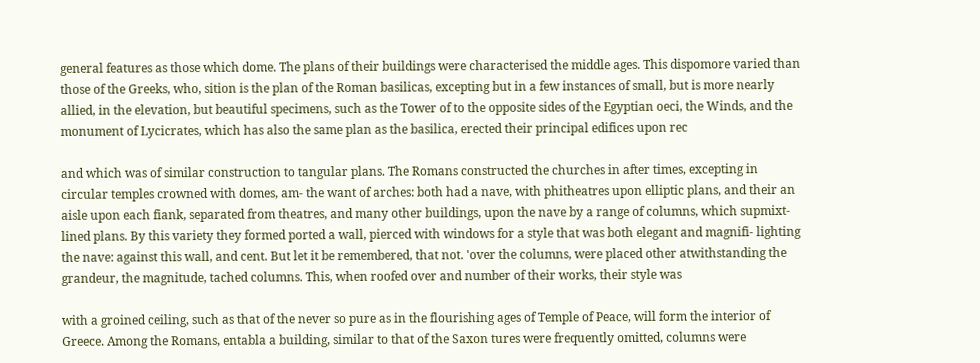general features as those which dome. The plans of their buildings were characterised the middle ages. This dispomore varied than those of the Greeks, who, sition is the plan of the Roman basilicas, excepting but in a few instances of small, but is more nearly allied, in the elevation, but beautiful specimens, such as the Tower of to the opposite sides of the Egyptian oeci, the Winds, and the monument of Lycicrates, which has also the same plan as the basilica, erected their principal edifices upon rec

and which was of similar construction to tangular plans. The Romans constructed the churches in after times, excepting in circular temples crowned with domes, am- the want of arches: both had a nave, with phitheatres upon elliptic plans, and their an aisle upon each fiank, separated from theatres, and many other buildings, upon the nave by a range of columns, which supmixt-lined plans. By this variety they formed ported a wall, pierced with windows for a style that was both elegant and magnifi- lighting the nave: against this wall, and cent. But let it be remembered, that not. 'over the columns, were placed other atwithstanding the grandeur, the magnitude, tached columns. This, when roofed over and number of their works, their style was

with a groined ceiling, such as that of the never so pure as in the flourishing ages of Temple of Peace, will form the interior of Greece. Among the Romans, entabla a building, similar to that of the Saxon tures were frequently omitted, columns were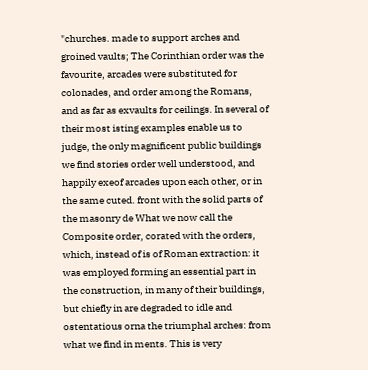"churches. made to support arches and groined vaults; The Corinthian order was the favourite, arcades were substituted for colonades, and order among the Romans, and as far as exvaults for ceilings. In several of their most isting examples enable us to judge, the only magnificent public buildings we find stories order well understood, and happily exeof arcades upon each other, or in the same cuted. front with the solid parts of the masonry de What we now call the Composite order, corated with the orders, which, instead of is of Roman extraction: it was employed forming an essential part in the construction, in many of their buildings, but chiefly in are degraded to idle and ostentatious orna the triumphal arches: from what we find in ments. This is very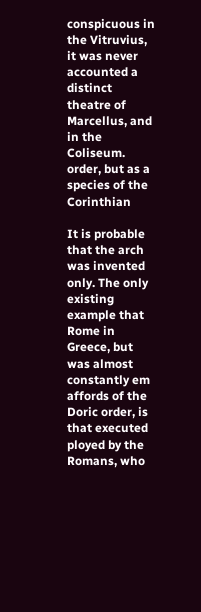conspicuous in the Vitruvius, it was never accounted a distinct theatre of Marcellus, and in the Coliseum. order, but as a species of the Corinthian

It is probable that the arch was invented only. The only existing example that Rome in Greece, but was almost constantly em affords of the Doric order, is that executed ployed by the Romans, who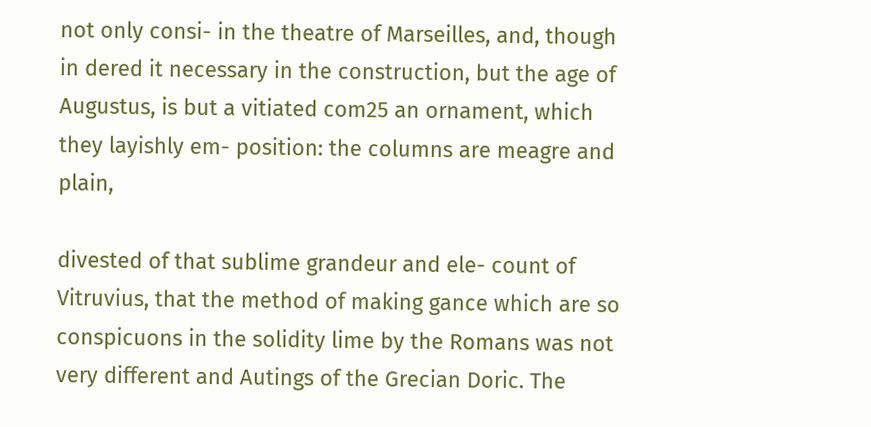not only consi- in the theatre of Marseilles, and, though in dered it necessary in the construction, but the age of Augustus, is but a vitiated com25 an ornament, which they layishly em- position: the columns are meagre and plain,

divested of that sublime grandeur and ele- count of Vitruvius, that the method of making gance which are so conspicuons in the solidity lime by the Romans was not very different and Autings of the Grecian Doric. The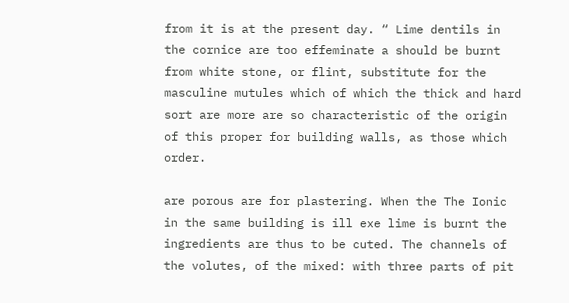from it is at the present day. “ Lime dentils in the cornice are too effeminate a should be burnt from white stone, or flint, substitute for the masculine mutules which of which the thick and hard sort are more are so characteristic of the origin of this proper for building walls, as those which order.

are porous are for plastering. When the The Ionic in the same building is ill exe lime is burnt the ingredients are thus to be cuted. The channels of the volutes, of the mixed: with three parts of pit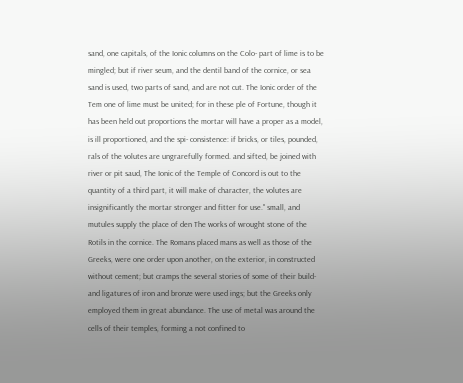sand, one capitals, of the Ionic columns on the Colo- part of lime is to be mingled; but if river seum, and the dentil band of the cornice, or sea sand is used, two parts of sand, and are not cut. The Ionic order of the Tem one of lime must be united; for in these ple of Fortune, though it has been held out proportions the mortar will have a proper as a model, is ill proportioned, and the spi- consistence: if bricks, or tiles, pounded, rals of the volutes are ungrarefully formed. and sifted, be joined with river or pit saud, The Ionic of the Temple of Concord is out to the quantity of a third part, it will make of character, the volutes are insignificantly the mortar stronger and fitter for use." small, and mutules supply the place of den The works of wrought stone of the Rotils in the cornice. The Romans placed mans as well as those of the Greeks, were one order upon another, on the exterior, in constructed without cement; but cramps the several stories of some of their build- and ligatures of iron and bronze were used ings; but the Greeks only employed them in great abundance. The use of metal was around the cells of their temples, forming a not confined to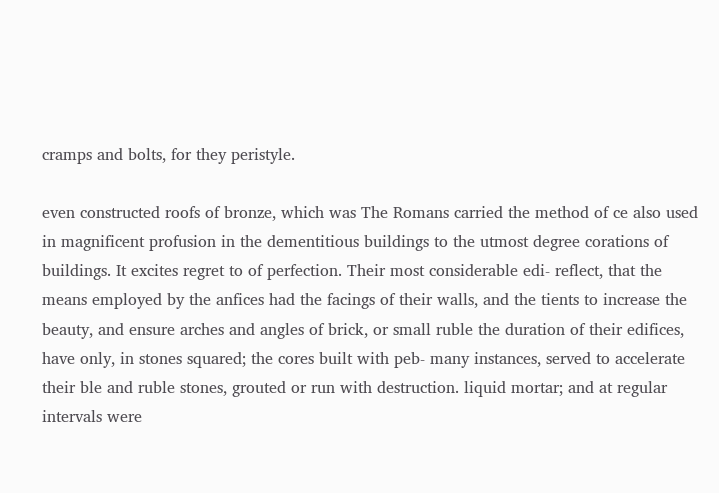cramps and bolts, for they peristyle.

even constructed roofs of bronze, which was The Romans carried the method of ce also used in magnificent profusion in the dementitious buildings to the utmost degree corations of buildings. It excites regret to of perfection. Their most considerable edi- reflect, that the means employed by the anfices had the facings of their walls, and the tients to increase the beauty, and ensure arches and angles of brick, or small ruble the duration of their edifices, have only, in stones squared; the cores built with peb- many instances, served to accelerate their ble and ruble stones, grouted or run with destruction. liquid mortar; and at regular intervals were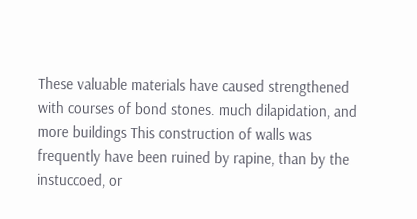These valuable materials have caused strengthened with courses of bond stones. much dilapidation, and more buildings This construction of walls was frequently have been ruined by rapine, than by the instuccoed, or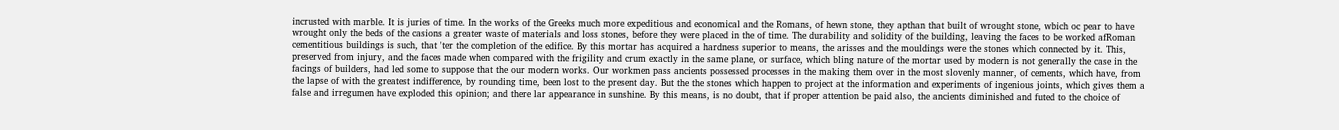incrusted with marble. It is juries of time. In the works of the Greeks much more expeditious and economical and the Romans, of hewn stone, they apthan that built of wrought stone, wbich oc pear to have wrought only the beds of the casions a greater waste of materials and loss stones, before they were placed in the of time. The durability and solidity of the building, leaving the faces to be worked afRoman cementitious buildings is such, that 'ter the completion of the edifice. By this mortar has acquired a hardness superior to means, the arisses and the mouldings were the stones which connected by it. This, preserved from injury, and the faces made when compared with the frigility and crum exactly in the same plane, or surface, which bling nature of the mortar used by modern is not generally the case in the facings of builders, had led some to suppose that the our modern works. Our workmen pass ancients possessed processes in the making them over in the most slovenly manner, of cements, which have, from the lapse of with the greatest indifference, by rounding time, been lost to the present day. But the the stones which happen to project at the information and experiments of ingenious joints, which gives them a false and irregumen have exploded this opinion; and there lar appearance in sunshine. By this means, is no doubt, that if proper attention be paid also, the ancients diminished and futed to the choice of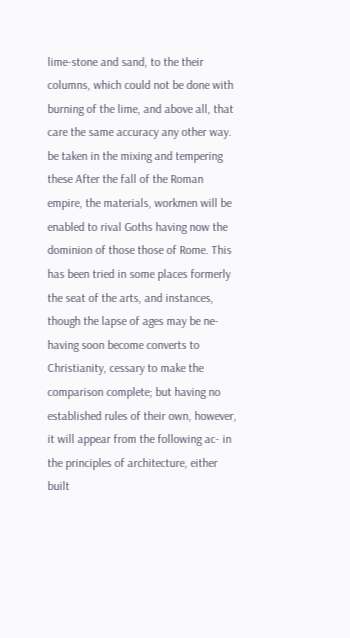lime-stone and sand, to the their columns, which could not be done with burning of the lime, and above all, that care the same accuracy any other way. be taken in the mixing and tempering these After the fall of the Roman empire, the materials, workmen will be enabled to rival Goths having now the dominion of those those of Rome. This has been tried in some places formerly the seat of the arts, and instances, though the lapse of ages may be ne- having soon become converts to Christianity, cessary to make the comparison complete; but having no established rules of their own, however, it will appear from the following ac- in the principles of architecture, either built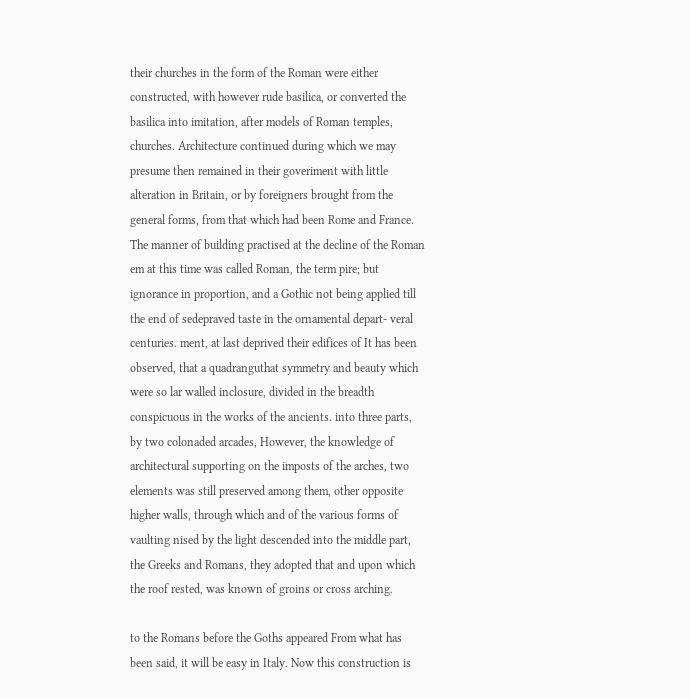their churches in the form of the Roman were either constructed, with however rude basilica, or converted the basilica into imitation, after models of Roman temples, churches. Architecture continued during which we may presume then remained in their goveriment with little alteration in Britain, or by foreigners brought from the general forms, from that which had been Rome and France. The manner of building practised at the decline of the Roman em at this time was called Roman, the term pire; but ignorance in proportion, and a Gothic not being applied till the end of sedepraved taste in the ornamental depart- veral centuries. ment, at last deprived their edifices of It has been observed, that a quadranguthat symmetry and beauty which were so lar walled inclosure, divided in the breadth conspicuous in the works of the ancients. into three parts, by two colonaded arcades, However, the knowledge of architectural supporting on the imposts of the arches, two elements was still preserved among them, other opposite higher walls, through which and of the various forms of vaulting nised by the light descended into the middle part, the Greeks and Romans, they adopted that and upon which the roof rested, was known of groins or cross arching.

to the Romans before the Goths appeared From what has been said, it will be easy in Italy. Now this construction is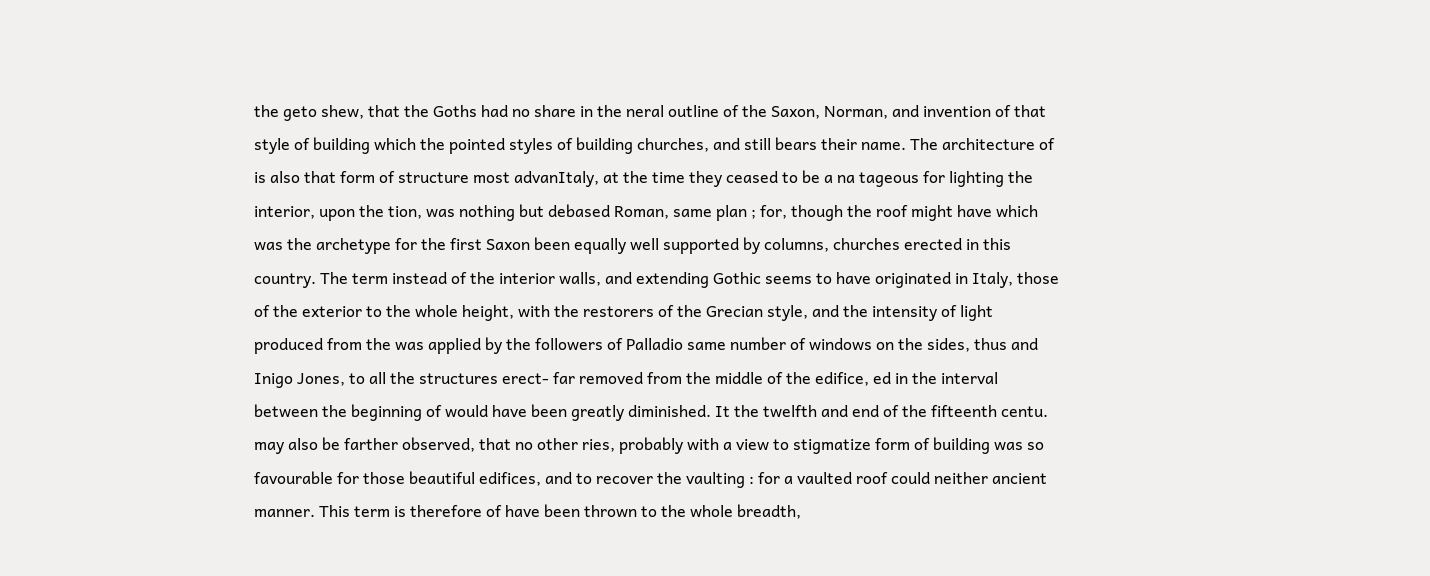the geto shew, that the Goths had no share in the neral outline of the Saxon, Norman, and invention of that style of building which the pointed styles of building churches, and still bears their name. The architecture of is also that form of structure most advanItaly, at the time they ceased to be a na tageous for lighting the interior, upon the tion, was nothing but debased Roman, same plan ; for, though the roof might have which was the archetype for the first Saxon been equally well supported by columns, churches erected in this country. The term instead of the interior walls, and extending Gothic seems to have originated in Italy, those of the exterior to the whole height, with the restorers of the Grecian style, and the intensity of light produced from the was applied by the followers of Palladio same number of windows on the sides, thus and Inigo Jones, to all the structures erect- far removed from the middle of the edifice, ed in the interval between the beginning of would have been greatly diminished. It the twelfth and end of the fifteenth centu. may also be farther observed, that no other ries, probably with a view to stigmatize form of building was so favourable for those beautiful edifices, and to recover the vaulting : for a vaulted roof could neither ancient manner. This term is therefore of have been thrown to the whole breadth,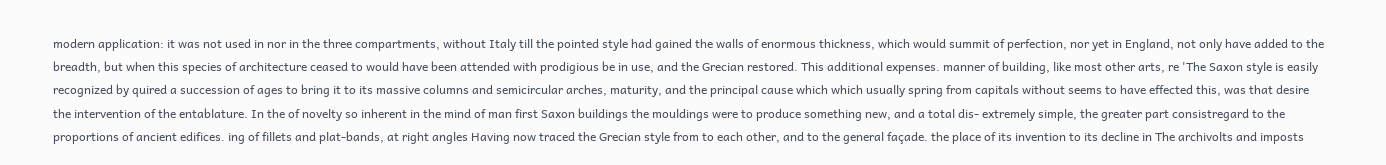modern application: it was not used in nor in the three compartments, without Italy till the pointed style had gained the walls of enormous thickness, which would summit of perfection, nor yet in England, not only have added to the breadth, but when this species of architecture ceased to would have been attended with prodigious be in use, and the Grecian restored. This additional expenses. manner of building, like most other arts, re 'The Saxon style is easily recognized by quired a succession of ages to bring it to its massive columns and semicircular arches, maturity, and the principal cause which which usually spring from capitals without seems to have effected this, was that desire the intervention of the entablature. In the of novelty so inherent in the mind of man first Saxon buildings the mouldings were to produce something new, and a total dis- extremely simple, the greater part consistregard to the proportions of ancient edifices. ing of fillets and plat-bands, at right angles Having now traced the Grecian style from to each other, and to the general façade. the place of its invention to its decline in The archivolts and imposts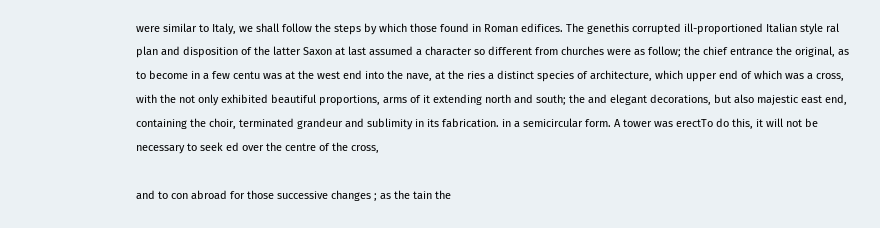were similar to Italy, we shall follow the steps by which those found in Roman edifices. The genethis corrupted ill-proportioned Italian style ral plan and disposition of the latter Saxon at last assumed a character so different from churches were as follow; the chief entrance the original, as to become in a few centu was at the west end into the nave, at the ries a distinct species of architecture, which upper end of which was a cross, with the not only exhibited beautiful proportions, arms of it extending north and south; the and elegant decorations, but also majestic east end, containing the choir, terminated grandeur and sublimity in its fabrication. in a semicircular form. A tower was erectTo do this, it will not be necessary to seek ed over the centre of the cross,

and to con abroad for those successive changes ; as the tain the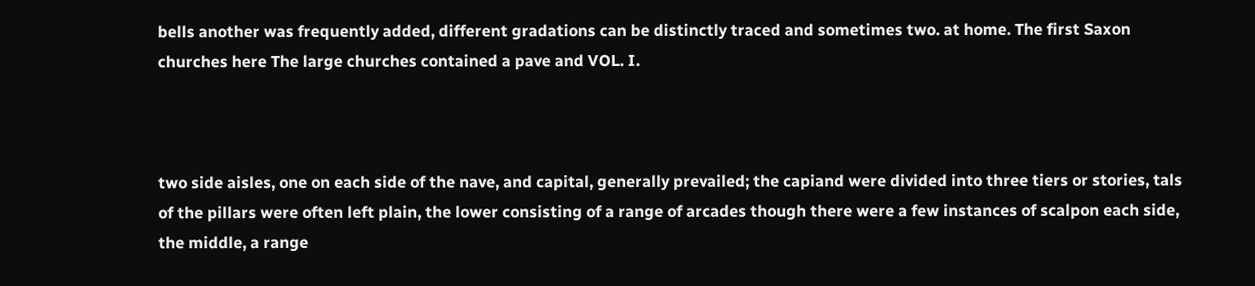bells another was frequently added, different gradations can be distinctly traced and sometimes two. at home. The first Saxon churches here The large churches contained a pave and VOL. I.



two side aisles, one on each side of the nave, and capital, generally prevailed; the capiand were divided into three tiers or stories, tals of the pillars were often left plain, the lower consisting of a range of arcades though there were a few instances of scalpon each side, the middle, a range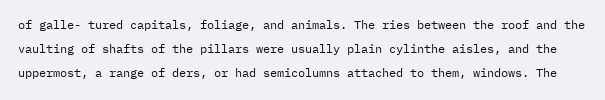of galle- tured capitals, foliage, and animals. The ries between the roof and the vaulting of shafts of the pillars were usually plain cylinthe aisles, and the uppermost, a range of ders, or had semicolumns attached to them, windows. The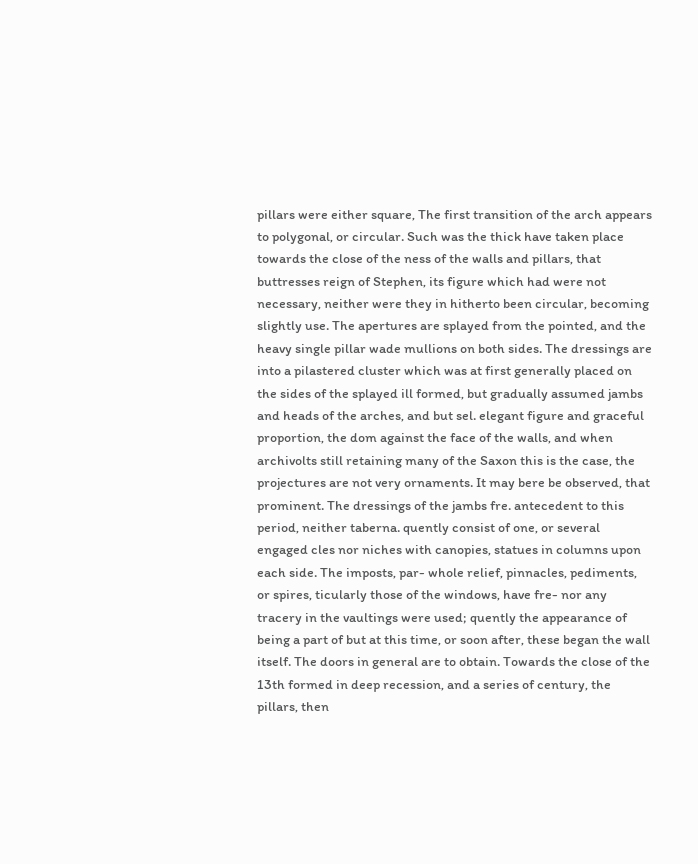pillars were either square, The first transition of the arch appears to polygonal, or circular. Such was the thick have taken place towards the close of the ness of the walls and pillars, that buttresses reign of Stephen, its figure which had were not necessary, neither were they in hitherto been circular, becoming slightly use. The apertures are splayed from the pointed, and the heavy single pillar wade mullions on both sides. The dressings are into a pilastered cluster which was at first generally placed on the sides of the splayed ill formed, but gradually assumed jambs and heads of the arches, and but sel. elegant figure and graceful proportion, the dom against the face of the walls, and when archivolts still retaining many of the Saxon this is the case, the projectures are not very ornaments. It may bere be observed, that prominent. The dressings of the jambs fre. antecedent to this period, neither taberna. quently consist of one, or several engaged cles nor niches with canopies, statues in columns upon each side. The imposts, par- whole relief, pinnacles, pediments, or spires, ticularly those of the windows, have fre- nor any tracery in the vaultings were used; quently the appearance of being a part of but at this time, or soon after, these began the wall itself. The doors in general are to obtain. Towards the close of the 13th formed in deep recession, and a series of century, the pillars, then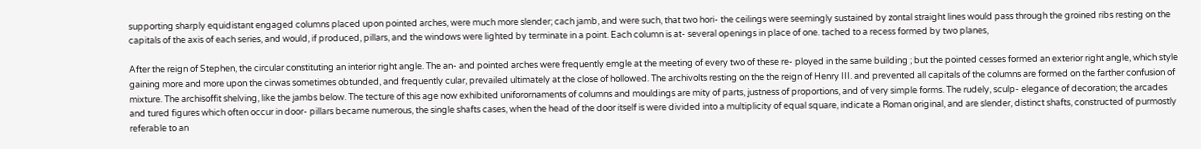supporting sharply equidistant engaged columns placed upon pointed arches, were much more slender; cach jamb, and were such, that two hori- the ceilings were seemingly sustained by zontal straight lines would pass through the groined ribs resting on the capitals of the axis of each series, and would, if produced, pillars, and the windows were lighted by terminate in a point. Each column is at- several openings in place of one. tached to a recess formed by two planes,

After the reign of Stephen, the circular constituting an interior right angle. The an- and pointed arches were frequently emgle at the meeting of every two of these re- ployed in the same building ; but the pointed cesses formed an exterior right angle, which style gaining more and more upon the cirwas sometimes obtunded, and frequently cular, prevailed ultimately at the close of hollowed. The archivolts resting on the the reign of Henry III. and prevented all capitals of the columns are formed on the farther confusion of mixture. The archisoffit shelving, like the jambs below. The tecture of this age now exhibited uniforornaments of columns and mouldings are mity of parts, justness of proportions, and of very simple forms. The rudely, sculp- elegance of decoration; the arcades and tured figures which often occur in door- pillars became numerous, the single shafts cases, when the head of the door itself is were divided into a multiplicity of equal square, indicate a Roman original, and are slender, distinct shafts, constructed of purmostly referable to an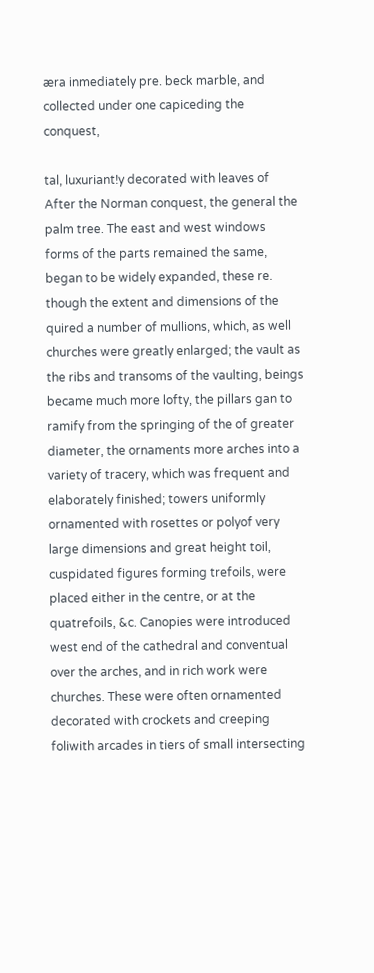æra inmediately pre. beck marble, and collected under one capiceding the conquest,

tal, luxuriant!y decorated with leaves of After the Norman conquest, the general the palm tree. The east and west windows forms of the parts remained the same, began to be widely expanded, these re. though the extent and dimensions of the quired a number of mullions, which, as well churches were greatly enlarged; the vault as the ribs and transoms of the vaulting, beings became much more lofty, the pillars gan to ramify from the springing of the of greater diameter, the ornaments more arches into a variety of tracery, which was frequent and elaborately finished; towers uniformly ornamented with rosettes or polyof very large dimensions and great height toil, cuspidated figures forming trefoils, were placed either in the centre, or at the quatrefoils, &c. Canopies were introduced west end of the cathedral and conventual over the arches, and in rich work were churches. These were often ornamented decorated with crockets and creeping foliwith arcades in tiers of small intersecting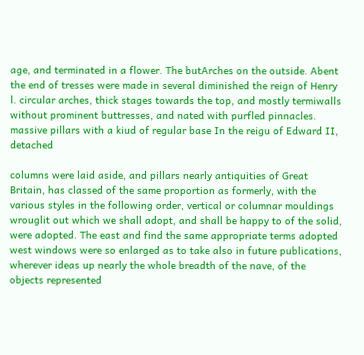age, and terminated in a flower. The butArches on the outside. Abent the end of tresses were made in several diminished the reign of Henry l. circular arches, thick stages towards the top, and mostly termiwalls without prominent buttresses, and nated with purfled pinnacles. massive pillars with a kiud of regular base In the reigu of Edward II, detached

columns were laid aside, and pillars nearly antiquities of Great Britain, has classed of the same proportion as formerly, with the various styles in the following order, vertical or columnar mouldings wrouglit out which we shall adopt, and shall be happy to of the solid, were adopted. The east and find the same appropriate terms adopted west windows were so enlarged as to take also in future publications, wherever ideas up nearly the whole breadth of the nave, of the objects represented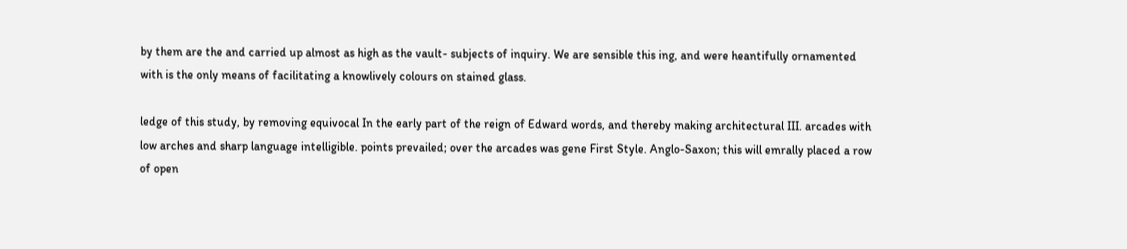by them are the and carried up almost as high as the vault- subjects of inquiry. We are sensible this ing, and were heantifully ornamented with is the only means of facilitating a knowlively colours on stained glass.

ledge of this study, by removing equivocal In the early part of the reign of Edward words, and thereby making architectural III. arcades with low arches and sharp language intelligible. points prevailed; over the arcades was gene First Style. Anglo-Saxon; this will emrally placed a row of open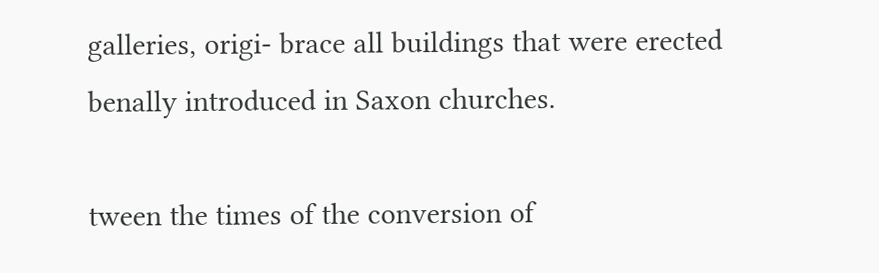galleries, origi- brace all buildings that were erected benally introduced in Saxon churches.

tween the times of the conversion of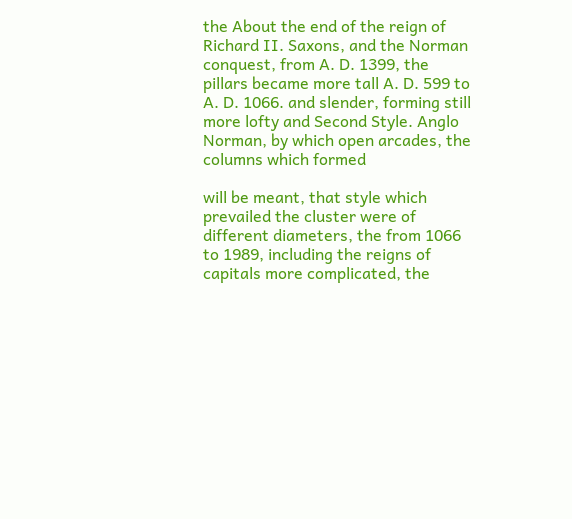the About the end of the reign of Richard II. Saxons, and the Norman conquest, from A. D. 1399, the pillars became more tall A. D. 599 to A. D. 1066. and slender, forming still more lofty and Second Style. Anglo Norman, by which open arcades, the columns which formed

will be meant, that style which prevailed the cluster were of different diameters, the from 1066 to 1989, including the reigns of capitals more complicated, the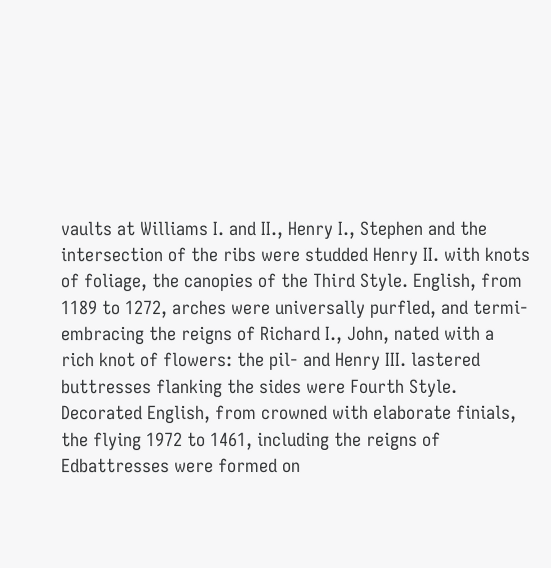vaults at Williams I. and II., Henry I., Stephen and the intersection of the ribs were studded Henry II. with knots of foliage, the canopies of the Third Style. English, from 1189 to 1272, arches were universally purfled, and termi- embracing the reigns of Richard I., John, nated with a rich knot of flowers: the pil- and Henry III. lastered buttresses flanking the sides were Fourth Style. Decorated English, from crowned with elaborate finials, the flying 1972 to 1461, including the reigns of Edbattresses were formed on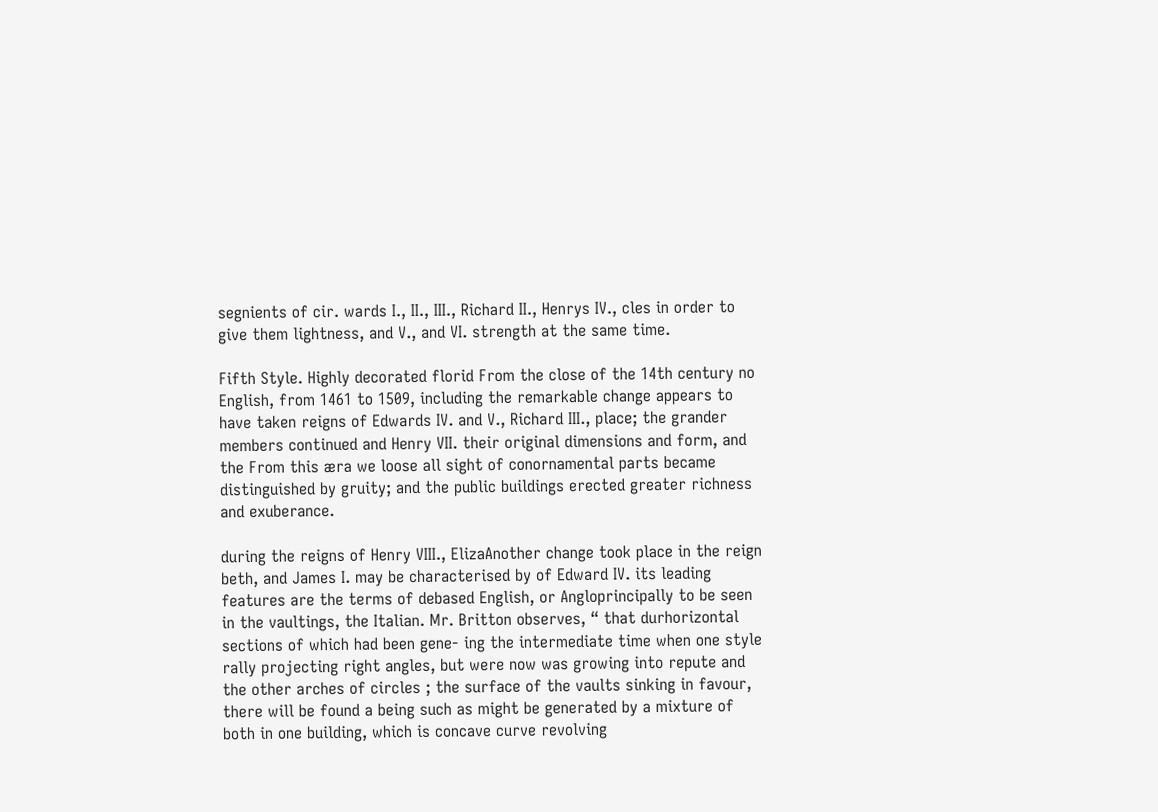segnients of cir. wards I., II., III., Richard II., Henrys IV., cles in order to give them lightness, and V., and VI. strength at the same time.

Fifth Style. Highly decorated florid From the close of the 14th century no English, from 1461 to 1509, including the remarkable change appears to have taken reigns of Edwards IV. and V., Richard III., place; the grander members continued and Henry VII. their original dimensions and form, and the From this æra we loose all sight of conornamental parts became distinguished by gruity; and the public buildings erected greater richness and exuberance.

during the reigns of Henry VIII., ElizaAnother change took place in the reign beth, and James I. may be characterised by of Edward IV. its leading features are the terms of debased English, or Angloprincipally to be seen in the vaultings, the Italian. Mr. Britton observes, “ that durhorizontal sections of which had been gene- ing the intermediate time when one style rally projecting right angles, but were now was growing into repute and the other arches of circles ; the surface of the vaults sinking in favour, there will be found a being such as might be generated by a mixture of both in one building, which is concave curve revolving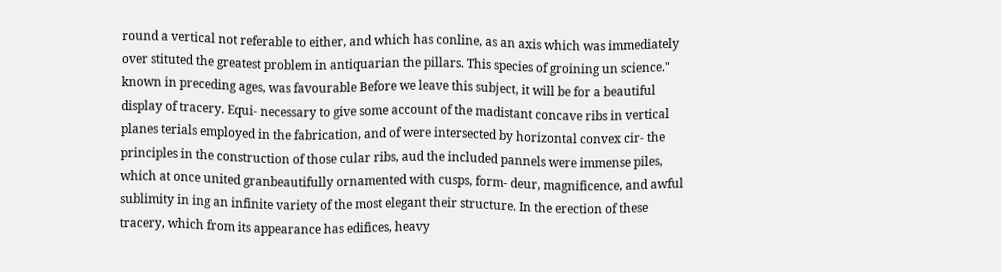round a vertical not referable to either, and which has conline, as an axis which was immediately over stituted the greatest problem in antiquarian the pillars. This species of groining un science." known in preceding ages, was favourable Before we leave this subject, it will be for a beautiful display of tracery. Equi- necessary to give some account of the madistant concave ribs in vertical planes terials employed in the fabrication, and of were intersected by horizontal convex cir- the principles in the construction of those cular ribs, aud the included pannels were immense piles, which at once united granbeautifully ornamented with cusps, form- deur, magnificence, and awful sublimity in ing an infinite variety of the most elegant their structure. In the erection of these tracery, which from its appearance has edifices, heavy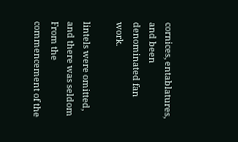cornices, entablatures, and been denominated fan work.

lintels were omitted, and there was seldom From the commencement of the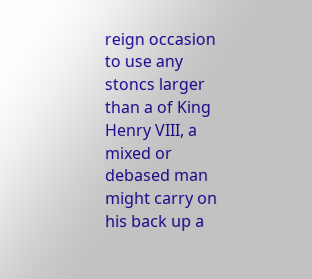reign occasion to use any stoncs larger than a of King Henry VIII, a mixed or debased man might carry on his back up a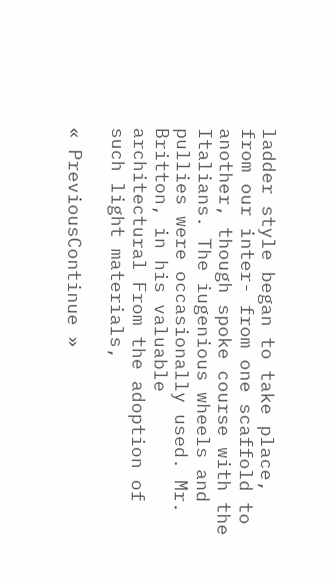ladder style began to take place, from our inter- from one scaffold to another, though spoke course with the Italians. The iugenious wheels and pullies were occasionally used. Mr. Britton, in his valuable architectural From the adoption of such light materials,

« PreviousContinue »